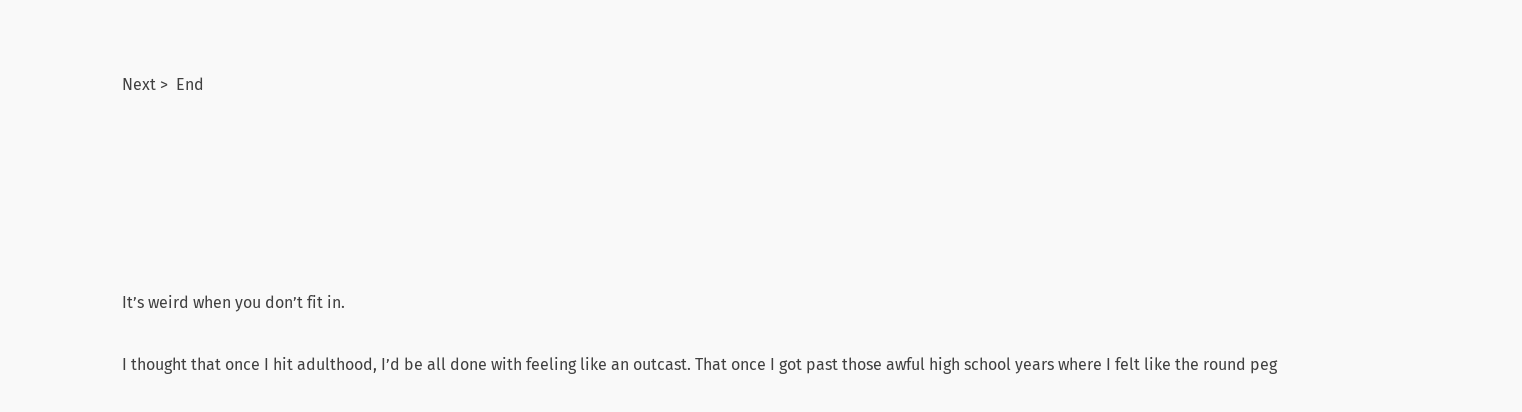Next >  End






It’s weird when you don’t fit in.

I thought that once I hit adulthood, I’d be all done with feeling like an outcast. That once I got past those awful high school years where I felt like the round peg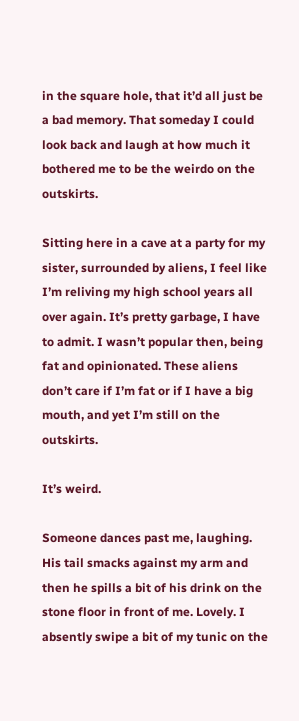in the square hole, that it’d all just be a bad memory. That someday I could look back and laugh at how much it bothered me to be the weirdo on the outskirts.

Sitting here in a cave at a party for my sister, surrounded by aliens, I feel like I’m reliving my high school years all over again. It’s pretty garbage, I have to admit. I wasn’t popular then, being fat and opinionated. These aliens don’t care if I’m fat or if I have a big mouth, and yet I’m still on the outskirts.

It’s weird.

Someone dances past me, laughing. His tail smacks against my arm and then he spills a bit of his drink on the stone floor in front of me. Lovely. I absently swipe a bit of my tunic on the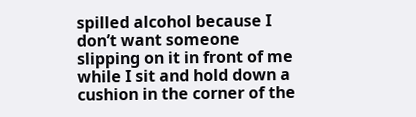spilled alcohol because I don’t want someone slipping on it in front of me while I sit and hold down a cushion in the corner of the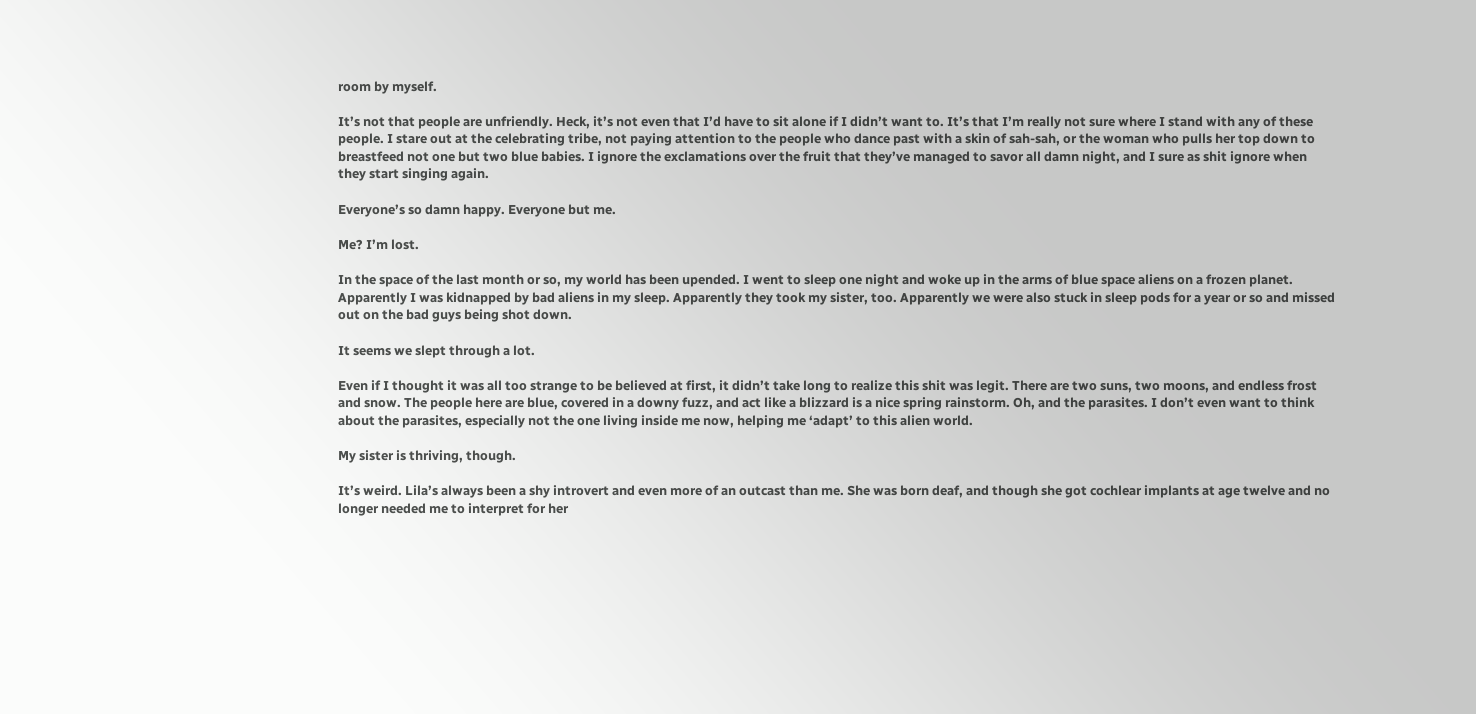room by myself.

It’s not that people are unfriendly. Heck, it’s not even that I’d have to sit alone if I didn’t want to. It’s that I’m really not sure where I stand with any of these people. I stare out at the celebrating tribe, not paying attention to the people who dance past with a skin of sah-sah, or the woman who pulls her top down to breastfeed not one but two blue babies. I ignore the exclamations over the fruit that they’ve managed to savor all damn night, and I sure as shit ignore when they start singing again.

Everyone’s so damn happy. Everyone but me.

Me? I’m lost.

In the space of the last month or so, my world has been upended. I went to sleep one night and woke up in the arms of blue space aliens on a frozen planet. Apparently I was kidnapped by bad aliens in my sleep. Apparently they took my sister, too. Apparently we were also stuck in sleep pods for a year or so and missed out on the bad guys being shot down.

It seems we slept through a lot.

Even if I thought it was all too strange to be believed at first, it didn’t take long to realize this shit was legit. There are two suns, two moons, and endless frost and snow. The people here are blue, covered in a downy fuzz, and act like a blizzard is a nice spring rainstorm. Oh, and the parasites. I don’t even want to think about the parasites, especially not the one living inside me now, helping me ‘adapt’ to this alien world.

My sister is thriving, though.

It’s weird. Lila’s always been a shy introvert and even more of an outcast than me. She was born deaf, and though she got cochlear implants at age twelve and no longer needed me to interpret for her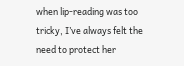when lip-reading was too tricky, I’ve always felt the need to protect her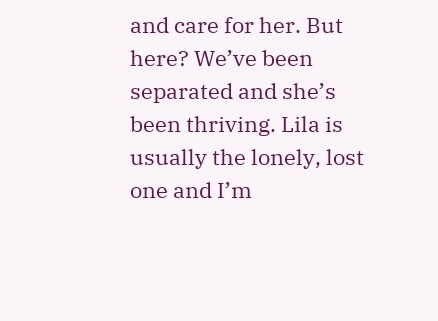and care for her. But here? We’ve been separated and she’s been thriving. Lila is usually the lonely, lost one and I’m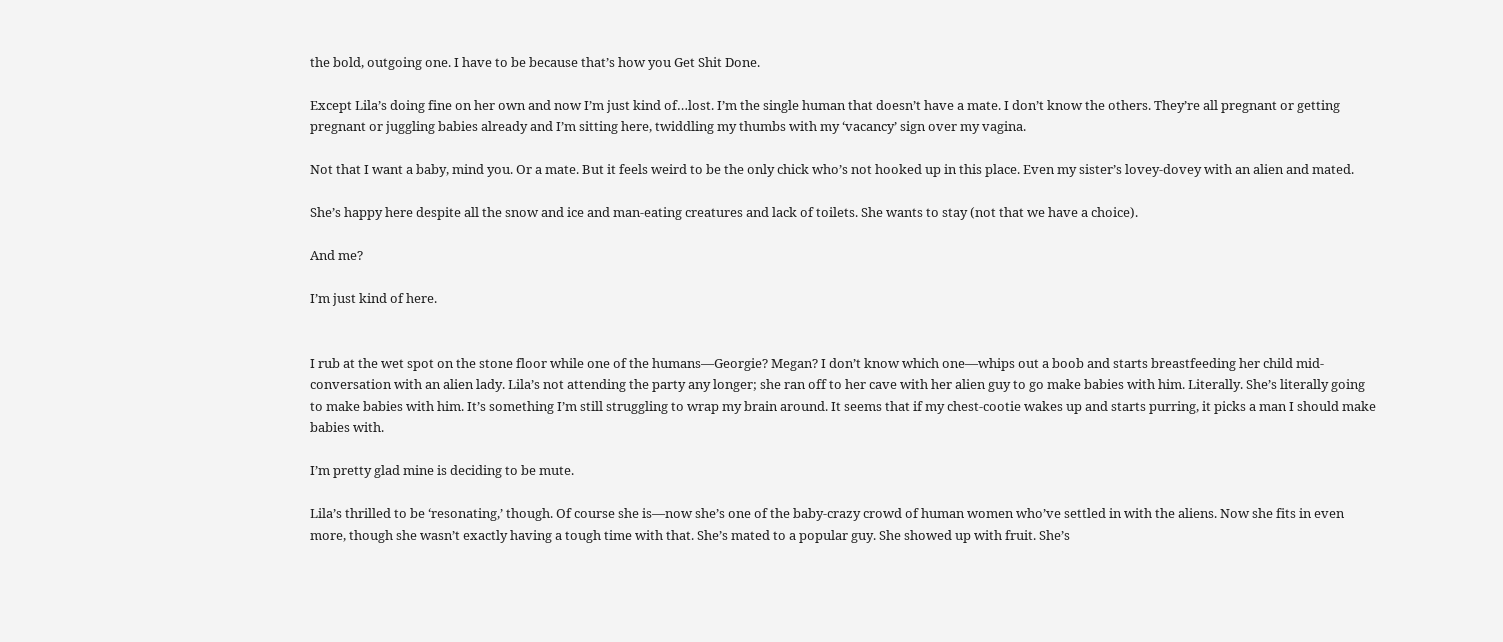the bold, outgoing one. I have to be because that’s how you Get Shit Done.

Except Lila’s doing fine on her own and now I’m just kind of…lost. I’m the single human that doesn’t have a mate. I don’t know the others. They’re all pregnant or getting pregnant or juggling babies already and I’m sitting here, twiddling my thumbs with my ‘vacancy’ sign over my vagina.

Not that I want a baby, mind you. Or a mate. But it feels weird to be the only chick who’s not hooked up in this place. Even my sister’s lovey-dovey with an alien and mated.

She’s happy here despite all the snow and ice and man-eating creatures and lack of toilets. She wants to stay (not that we have a choice).

And me?

I’m just kind of here.


I rub at the wet spot on the stone floor while one of the humans—Georgie? Megan? I don’t know which one—whips out a boob and starts breastfeeding her child mid-conversation with an alien lady. Lila’s not attending the party any longer; she ran off to her cave with her alien guy to go make babies with him. Literally. She’s literally going to make babies with him. It’s something I’m still struggling to wrap my brain around. It seems that if my chest-cootie wakes up and starts purring, it picks a man I should make babies with.

I’m pretty glad mine is deciding to be mute.

Lila’s thrilled to be ‘resonating,’ though. Of course she is—now she’s one of the baby-crazy crowd of human women who’ve settled in with the aliens. Now she fits in even more, though she wasn’t exactly having a tough time with that. She’s mated to a popular guy. She showed up with fruit. She’s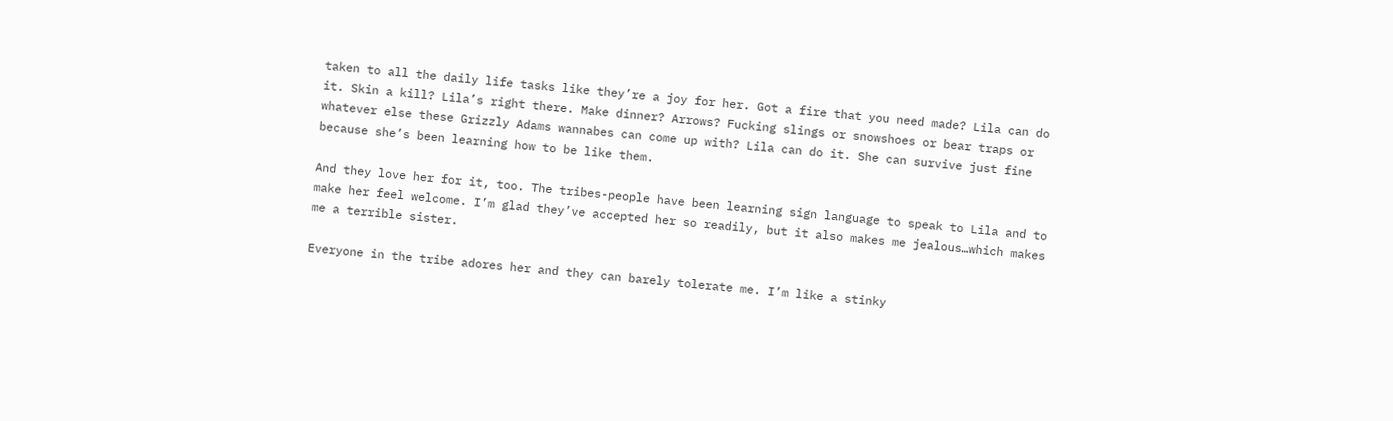taken to all the daily life tasks like they’re a joy for her. Got a fire that you need made? Lila can do it. Skin a kill? Lila’s right there. Make dinner? Arrows? Fucking slings or snowshoes or bear traps or whatever else these Grizzly Adams wannabes can come up with? Lila can do it. She can survive just fine because she’s been learning how to be like them.

And they love her for it, too. The tribes-people have been learning sign language to speak to Lila and to make her feel welcome. I’m glad they’ve accepted her so readily, but it also makes me jealous…which makes me a terrible sister.

Everyone in the tribe adores her and they can barely tolerate me. I’m like a stinky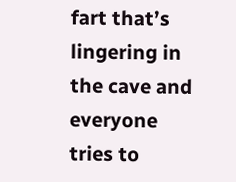fart that’s lingering in the cave and everyone tries to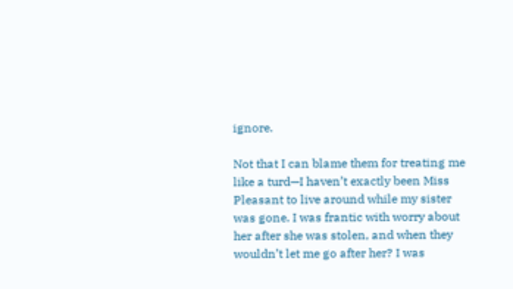ignore.

Not that I can blame them for treating me like a turd—I haven’t exactly been Miss Pleasant to live around while my sister was gone. I was frantic with worry about her after she was stolen, and when they wouldn’t let me go after her? I was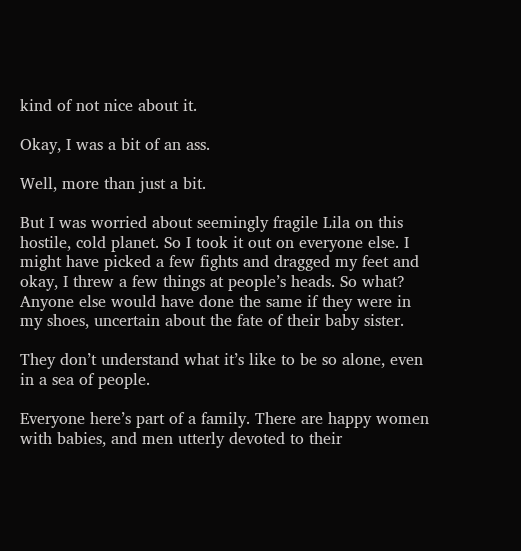kind of not nice about it.

Okay, I was a bit of an ass.

Well, more than just a bit.

But I was worried about seemingly fragile Lila on this hostile, cold planet. So I took it out on everyone else. I might have picked a few fights and dragged my feet and okay, I threw a few things at people’s heads. So what? Anyone else would have done the same if they were in my shoes, uncertain about the fate of their baby sister.

They don’t understand what it’s like to be so alone, even in a sea of people.

Everyone here’s part of a family. There are happy women with babies, and men utterly devoted to their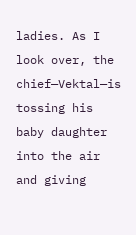ladies. As I look over, the chief—Vektal—is tossing his baby daughter into the air and giving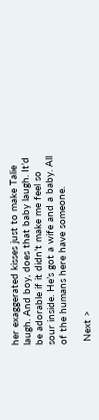her exaggerated kisses just to make Talie laugh. And boy, does that baby laugh. It’d be adorable if it didn’t make me feel so sour inside. He’s got a wife and a baby. All of the humans here have someone.

 Next >